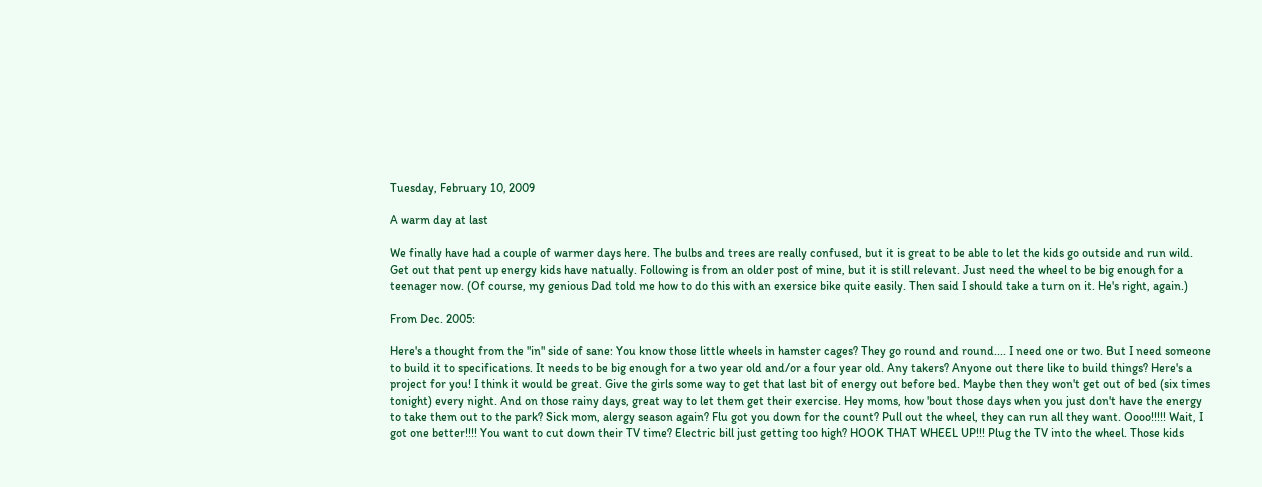Tuesday, February 10, 2009

A warm day at last

We finally have had a couple of warmer days here. The bulbs and trees are really confused, but it is great to be able to let the kids go outside and run wild. Get out that pent up energy kids have natually. Following is from an older post of mine, but it is still relevant. Just need the wheel to be big enough for a teenager now. (Of course, my genious Dad told me how to do this with an exersice bike quite easily. Then said I should take a turn on it. He's right, again.)

From Dec. 2005:

Here's a thought from the "in" side of sane: You know those little wheels in hamster cages? They go round and round.... I need one or two. But I need someone to build it to specifications. It needs to be big enough for a two year old and/or a four year old. Any takers? Anyone out there like to build things? Here's a project for you! I think it would be great. Give the girls some way to get that last bit of energy out before bed. Maybe then they won't get out of bed (six times tonight) every night. And on those rainy days, great way to let them get their exercise. Hey moms, how 'bout those days when you just don't have the energy to take them out to the park? Sick mom, alergy season again? Flu got you down for the count? Pull out the wheel, they can run all they want. Oooo!!!!! Wait, I got one better!!!! You want to cut down their TV time? Electric bill just getting too high? HOOK THAT WHEEL UP!!! Plug the TV into the wheel. Those kids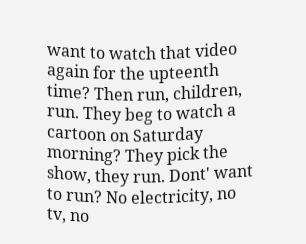want to watch that video again for the upteenth time? Then run, children, run. They beg to watch a cartoon on Saturday morning? They pick the show, they run. Dont' want to run? No electricity, no tv, no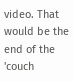video. That would be the end of the 'couch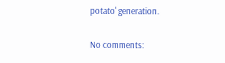potato' generation.

No comments: